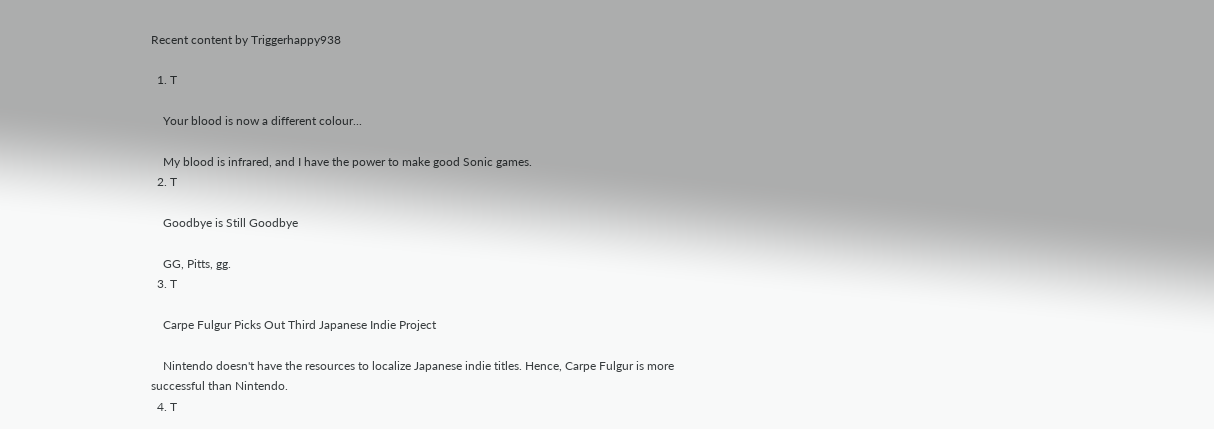Recent content by Triggerhappy938

  1. T

    Your blood is now a different colour...

    My blood is infrared, and I have the power to make good Sonic games.
  2. T

    Goodbye is Still Goodbye

    GG, Pitts, gg.
  3. T

    Carpe Fulgur Picks Out Third Japanese Indie Project

    Nintendo doesn't have the resources to localize Japanese indie titles. Hence, Carpe Fulgur is more successful than Nintendo.
  4. T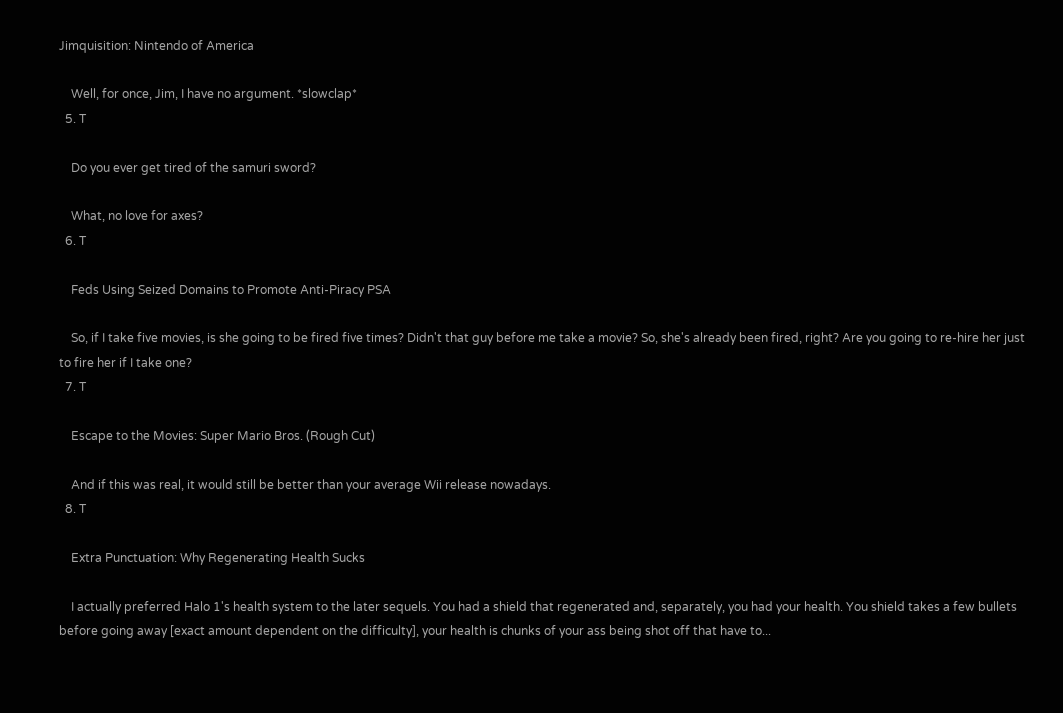Jimquisition: Nintendo of America

    Well, for once, Jim, I have no argument. *slowclap*
  5. T

    Do you ever get tired of the samuri sword?

    What, no love for axes?
  6. T

    Feds Using Seized Domains to Promote Anti-Piracy PSA

    So, if I take five movies, is she going to be fired five times? Didn't that guy before me take a movie? So, she's already been fired, right? Are you going to re-hire her just to fire her if I take one?
  7. T

    Escape to the Movies: Super Mario Bros. (Rough Cut)

    And if this was real, it would still be better than your average Wii release nowadays.
  8. T

    Extra Punctuation: Why Regenerating Health Sucks

    I actually preferred Halo 1's health system to the later sequels. You had a shield that regenerated and, separately, you had your health. You shield takes a few bullets before going away [exact amount dependent on the difficulty], your health is chunks of your ass being shot off that have to...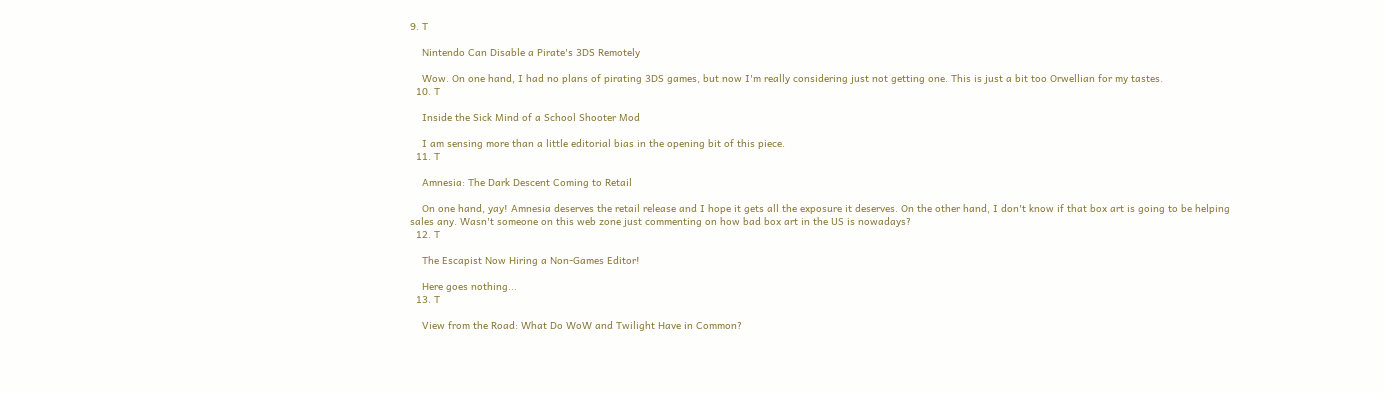9. T

    Nintendo Can Disable a Pirate's 3DS Remotely

    Wow. On one hand, I had no plans of pirating 3DS games, but now I'm really considering just not getting one. This is just a bit too Orwellian for my tastes.
  10. T

    Inside the Sick Mind of a School Shooter Mod

    I am sensing more than a little editorial bias in the opening bit of this piece.
  11. T

    Amnesia: The Dark Descent Coming to Retail

    On one hand, yay! Amnesia deserves the retail release and I hope it gets all the exposure it deserves. On the other hand, I don't know if that box art is going to be helping sales any. Wasn't someone on this web zone just commenting on how bad box art in the US is nowadays?
  12. T

    The Escapist Now Hiring a Non-Games Editor!

    Here goes nothing...
  13. T

    View from the Road: What Do WoW and Twilight Have in Common?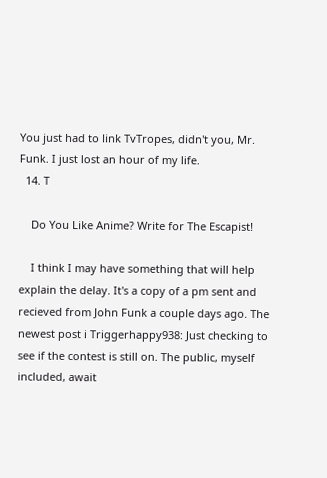You just had to link TvTropes, didn't you, Mr. Funk. I just lost an hour of my life.
  14. T

    Do You Like Anime? Write for The Escapist!

    I think I may have something that will help explain the delay. It's a copy of a pm sent and recieved from John Funk a couple days ago. The newest post i Triggerhappy938: Just checking to see if the contest is still on. The public, myself included, await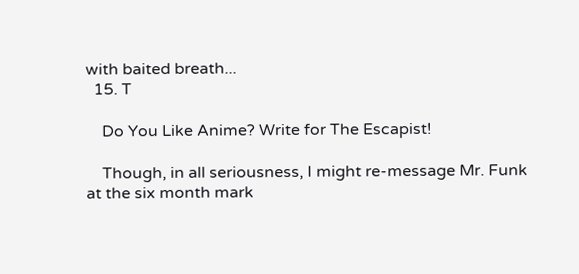with baited breath...
  15. T

    Do You Like Anime? Write for The Escapist!

    Though, in all seriousness, I might re-message Mr. Funk at the six month mark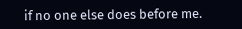if no one else does before me.